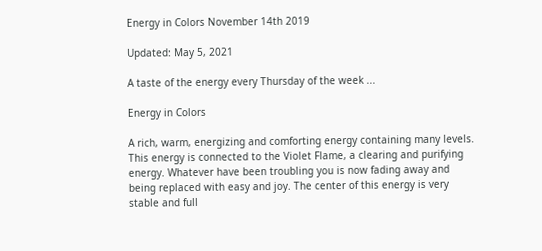Energy in Colors November 14th 2019

Updated: May 5, 2021

A taste of the energy every Thursday of the week ...

Energy in Colors

A rich, warm, energizing and comforting energy containing many levels. This energy is connected to the Violet Flame, a clearing and purifying energy. Whatever have been troubling you is now fading away and being replaced with easy and joy. The center of this energy is very stable and full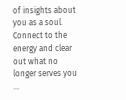of insights about you as a soul. Connect to the energy and clear out what no longer serves you ...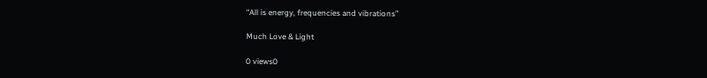“All is energy, frequencies and vibrations”

Much Love & Light

0 views0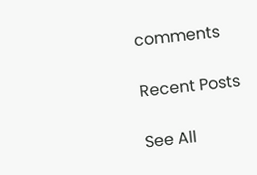comments

Recent Posts

See All